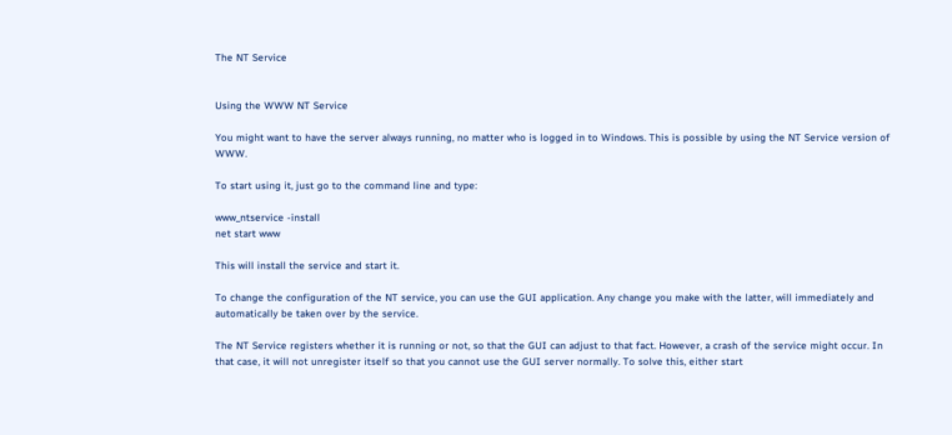The NT Service


Using the WWW NT Service

You might want to have the server always running, no matter who is logged in to Windows. This is possible by using the NT Service version of WWW.

To start using it, just go to the command line and type:

www_ntservice -install
net start www

This will install the service and start it.

To change the configuration of the NT service, you can use the GUI application. Any change you make with the latter, will immediately and automatically be taken over by the service.

The NT Service registers whether it is running or not, so that the GUI can adjust to that fact. However, a crash of the service might occur. In that case, it will not unregister itself so that you cannot use the GUI server normally. To solve this, either start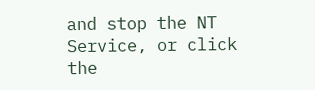and stop the NT Service, or click the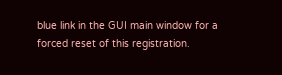blue link in the GUI main window for a forced reset of this registration.